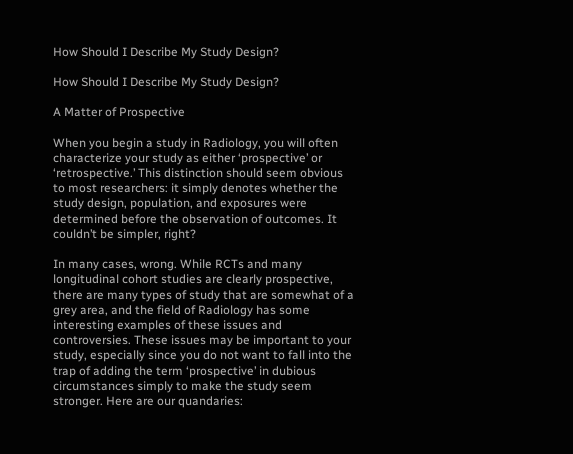How Should I Describe My Study Design?

How Should I Describe My Study Design?

A Matter of Prospective

When you begin a study in Radiology, you will often characterize your study as either ‘prospective’ or ‘retrospective.’ This distinction should seem obvious to most researchers: it simply denotes whether the study design, population, and exposures were determined before the observation of outcomes. It couldn’t be simpler, right?

In many cases, wrong. While RCTs and many longitudinal cohort studies are clearly prospective, there are many types of study that are somewhat of a grey area, and the field of Radiology has some interesting examples of these issues and controversies. These issues may be important to your study, especially since you do not want to fall into the trap of adding the term ‘prospective’ in dubious circumstances simply to make the study seem stronger. Here are our quandaries: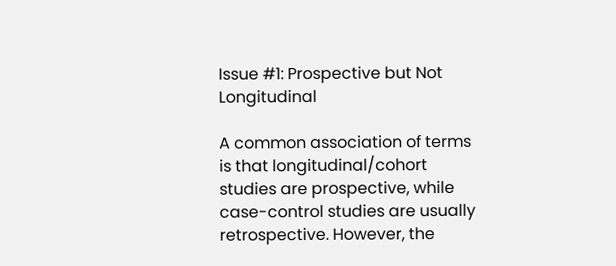Issue #1: Prospective but Not Longitudinal

A common association of terms is that longitudinal/cohort studies are prospective, while case-control studies are usually retrospective. However, the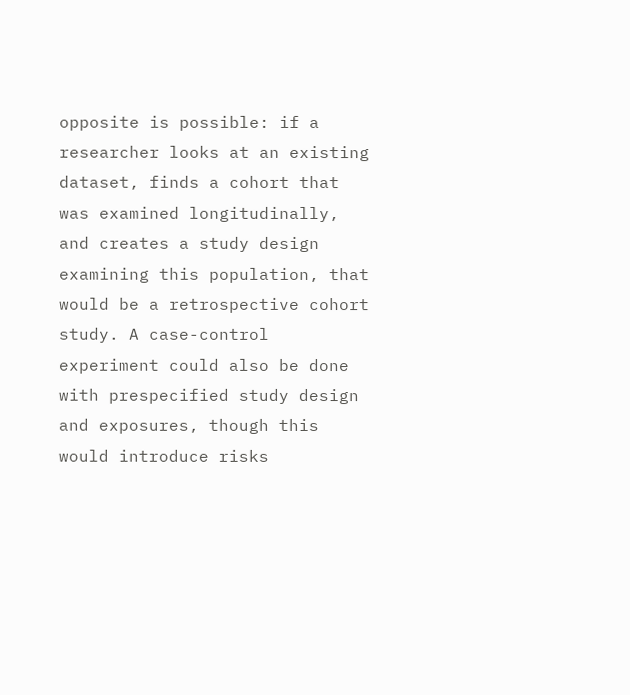opposite is possible: if a researcher looks at an existing dataset, finds a cohort that was examined longitudinally, and creates a study design examining this population, that would be a retrospective cohort study. A case-control experiment could also be done with prespecified study design and exposures, though this would introduce risks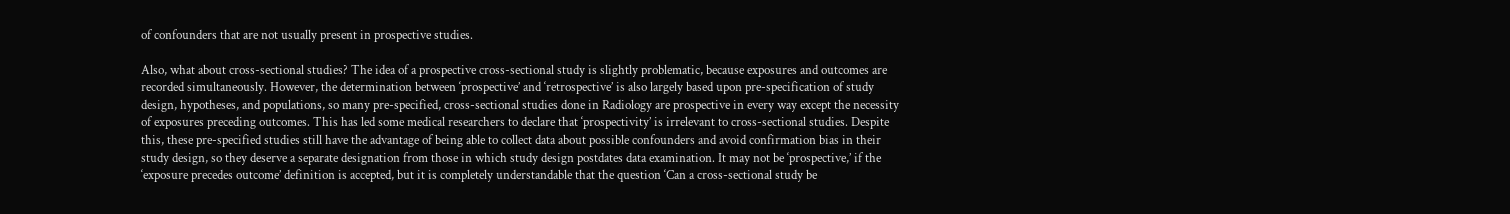of confounders that are not usually present in prospective studies.

Also, what about cross-sectional studies? The idea of a prospective cross-sectional study is slightly problematic, because exposures and outcomes are recorded simultaneously. However, the determination between ‘prospective’ and ‘retrospective’ is also largely based upon pre-specification of study design, hypotheses, and populations, so many pre-specified, cross-sectional studies done in Radiology are prospective in every way except the necessity of exposures preceding outcomes. This has led some medical researchers to declare that ‘prospectivity’ is irrelevant to cross-sectional studies. Despite this, these pre-specified studies still have the advantage of being able to collect data about possible confounders and avoid confirmation bias in their study design, so they deserve a separate designation from those in which study design postdates data examination. It may not be ‘prospective,’ if the ‘exposure precedes outcome’ definition is accepted, but it is completely understandable that the question ‘Can a cross-sectional study be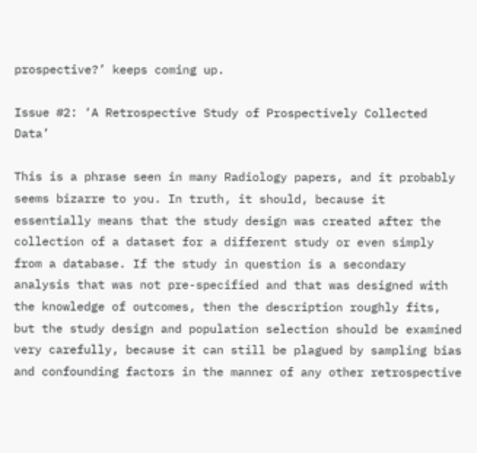prospective?’ keeps coming up.

Issue #2: ‘A Retrospective Study of Prospectively Collected Data’

This is a phrase seen in many Radiology papers, and it probably seems bizarre to you. In truth, it should, because it essentially means that the study design was created after the collection of a dataset for a different study or even simply from a database. If the study in question is a secondary analysis that was not pre-specified and that was designed with the knowledge of outcomes, then the description roughly fits, but the study design and population selection should be examined very carefully, because it can still be plagued by sampling bias and confounding factors in the manner of any other retrospective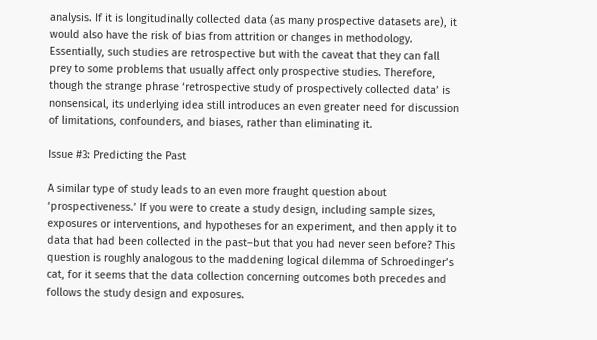analysis. If it is longitudinally collected data (as many prospective datasets are), it would also have the risk of bias from attrition or changes in methodology. Essentially, such studies are retrospective but with the caveat that they can fall prey to some problems that usually affect only prospective studies. Therefore, though the strange phrase ‘retrospective study of prospectively collected data’ is nonsensical, its underlying idea still introduces an even greater need for discussion of limitations, confounders, and biases, rather than eliminating it.

Issue #3: Predicting the Past

A similar type of study leads to an even more fraught question about ‘prospectiveness.’ If you were to create a study design, including sample sizes, exposures or interventions, and hypotheses for an experiment, and then apply it to data that had been collected in the past–but that you had never seen before? This question is roughly analogous to the maddening logical dilemma of Schroedinger’s cat, for it seems that the data collection concerning outcomes both precedes and follows the study design and exposures.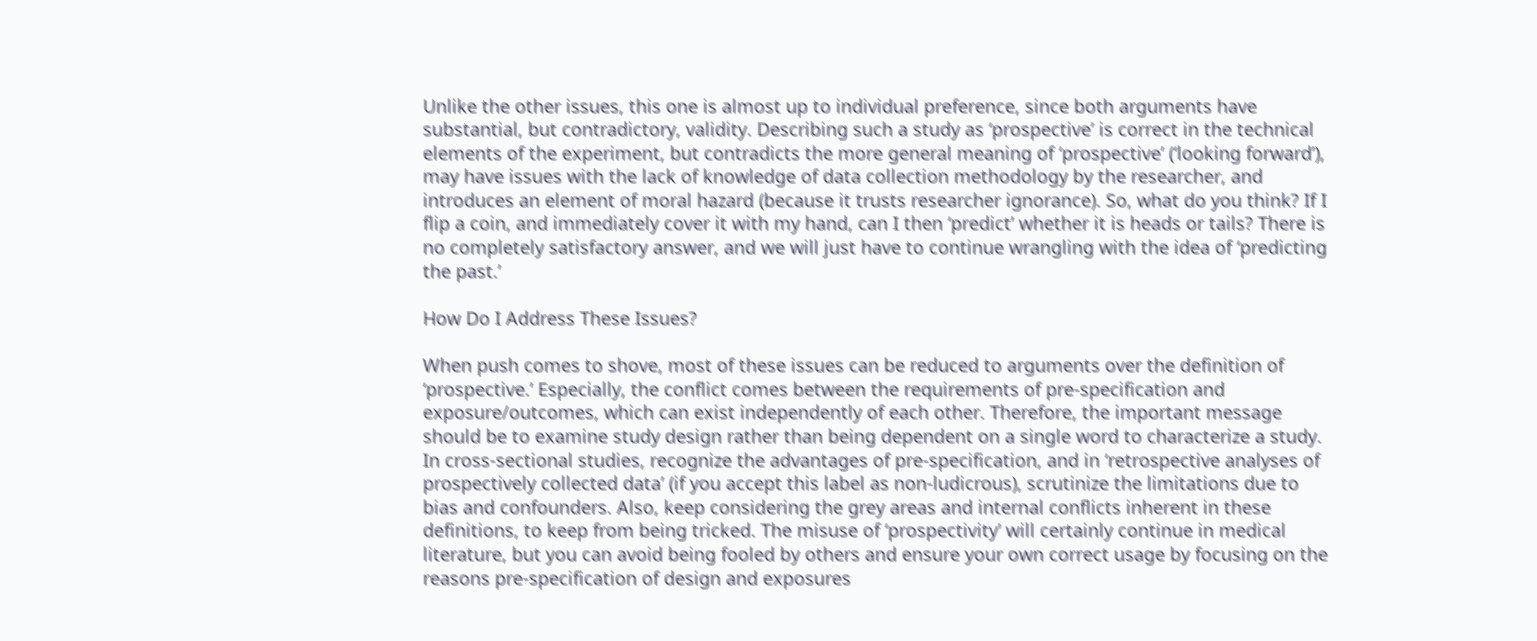Unlike the other issues, this one is almost up to individual preference, since both arguments have substantial, but contradictory, validity. Describing such a study as ‘prospective’ is correct in the technical elements of the experiment, but contradicts the more general meaning of ‘prospective’ (‘looking forward’), may have issues with the lack of knowledge of data collection methodology by the researcher, and introduces an element of moral hazard (because it trusts researcher ignorance). So, what do you think? If I flip a coin, and immediately cover it with my hand, can I then ‘predict’ whether it is heads or tails? There is no completely satisfactory answer, and we will just have to continue wrangling with the idea of ‘predicting the past.’

How Do I Address These Issues?

When push comes to shove, most of these issues can be reduced to arguments over the definition of ‘prospective.’ Especially, the conflict comes between the requirements of pre-specification and exposure/outcomes, which can exist independently of each other. Therefore, the important message should be to examine study design rather than being dependent on a single word to characterize a study. In cross-sectional studies, recognize the advantages of pre-specification, and in ‘retrospective analyses of prospectively collected data’ (if you accept this label as non-ludicrous), scrutinize the limitations due to bias and confounders. Also, keep considering the grey areas and internal conflicts inherent in these definitions, to keep from being tricked. The misuse of ‘prospectivity’ will certainly continue in medical literature, but you can avoid being fooled by others and ensure your own correct usage by focusing on the reasons pre-specification of design and exposures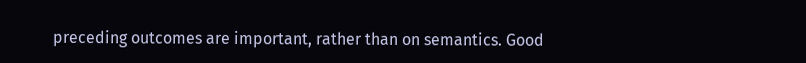preceding outcomes are important, rather than on semantics. Good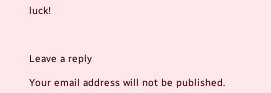luck!



Leave a reply

Your email address will not be published.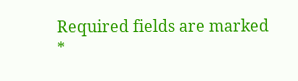Required fields are marked *